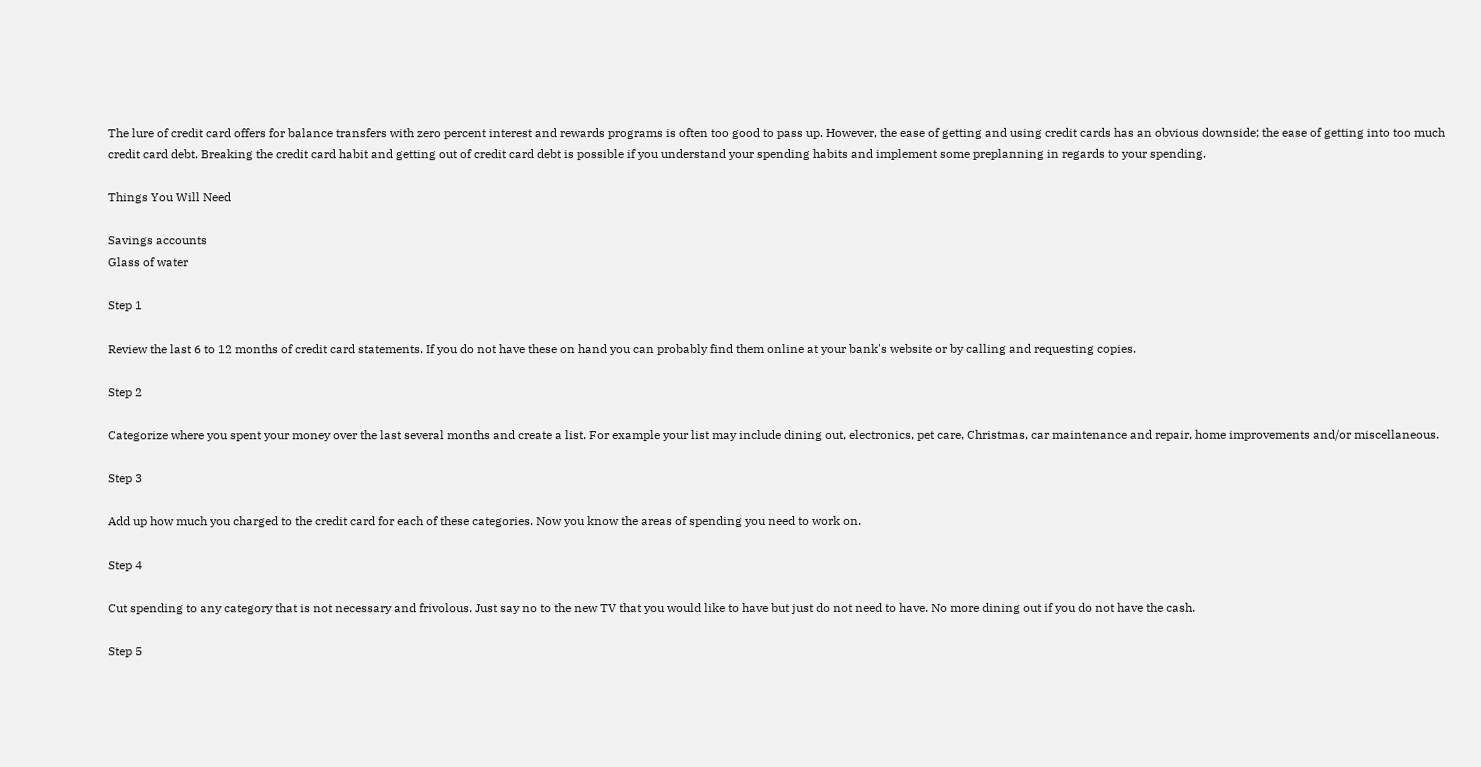The lure of credit card offers for balance transfers with zero percent interest and rewards programs is often too good to pass up. However, the ease of getting and using credit cards has an obvious downside; the ease of getting into too much credit card debt. Breaking the credit card habit and getting out of credit card debt is possible if you understand your spending habits and implement some preplanning in regards to your spending.

Things You Will Need

Savings accounts
Glass of water

Step 1

Review the last 6 to 12 months of credit card statements. If you do not have these on hand you can probably find them online at your bank's website or by calling and requesting copies.

Step 2

Categorize where you spent your money over the last several months and create a list. For example your list may include dining out, electronics, pet care, Christmas, car maintenance and repair, home improvements and/or miscellaneous.

Step 3

Add up how much you charged to the credit card for each of these categories. Now you know the areas of spending you need to work on.

Step 4

Cut spending to any category that is not necessary and frivolous. Just say no to the new TV that you would like to have but just do not need to have. No more dining out if you do not have the cash.

Step 5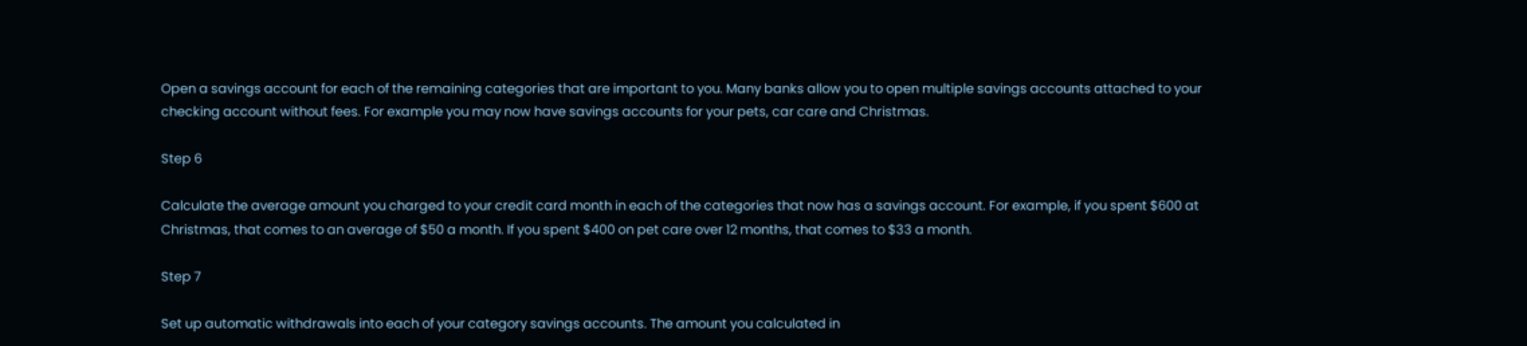Open a savings account for each of the remaining categories that are important to you. Many banks allow you to open multiple savings accounts attached to your checking account without fees. For example you may now have savings accounts for your pets, car care and Christmas.

Step 6

Calculate the average amount you charged to your credit card month in each of the categories that now has a savings account. For example, if you spent $600 at Christmas, that comes to an average of $50 a month. If you spent $400 on pet care over 12 months, that comes to $33 a month.

Step 7

Set up automatic withdrawals into each of your category savings accounts. The amount you calculated in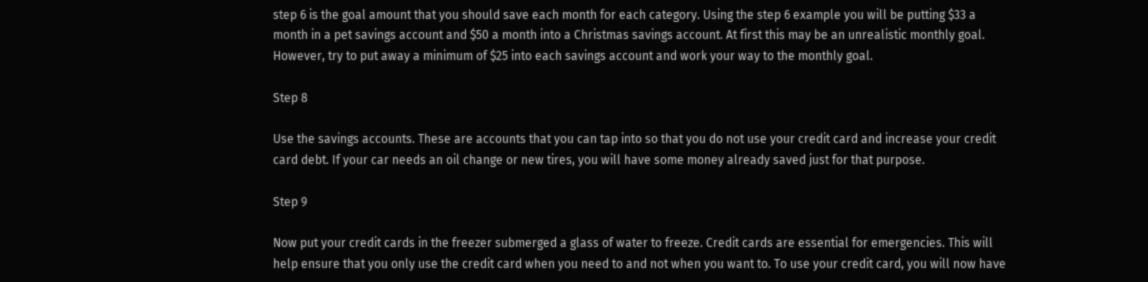step 6 is the goal amount that you should save each month for each category. Using the step 6 example you will be putting $33 a month in a pet savings account and $50 a month into a Christmas savings account. At first this may be an unrealistic monthly goal. However, try to put away a minimum of $25 into each savings account and work your way to the monthly goal.

Step 8

Use the savings accounts. These are accounts that you can tap into so that you do not use your credit card and increase your credit card debt. If your car needs an oil change or new tires, you will have some money already saved just for that purpose.

Step 9

Now put your credit cards in the freezer submerged a glass of water to freeze. Credit cards are essential for emergencies. This will help ensure that you only use the credit card when you need to and not when you want to. To use your credit card, you will now have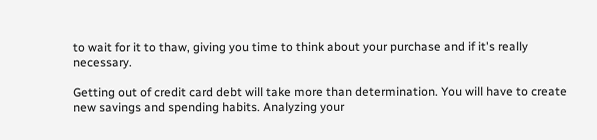to wait for it to thaw, giving you time to think about your purchase and if it's really necessary.

Getting out of credit card debt will take more than determination. You will have to create new savings and spending habits. Analyzing your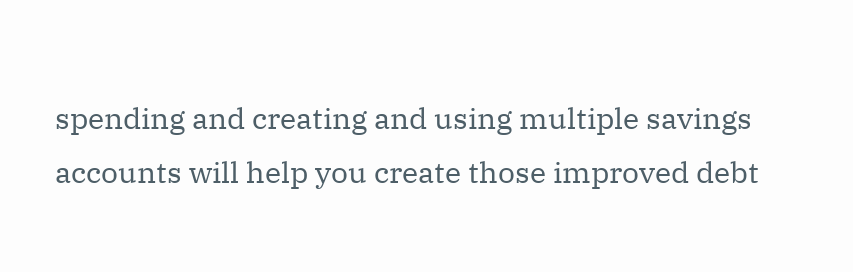spending and creating and using multiple savings accounts will help you create those improved debt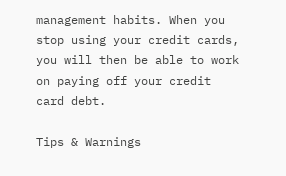management habits. When you stop using your credit cards, you will then be able to work on paying off your credit card debt.

Tips & Warnings